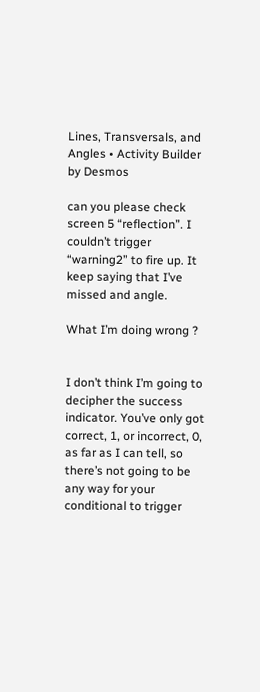Lines, Transversals, and Angles • Activity Builder by Desmos

can you please check screen 5 “reflection”. I couldn’t trigger “warning2” to fire up. It keep saying that I’ve missed and angle.

What I’m doing wrong ?


I don’t think I’m going to decipher the success indicator. You’ve only got correct, 1, or incorrect, 0, as far as I can tell, so there’s not going to be any way for your conditional to trigger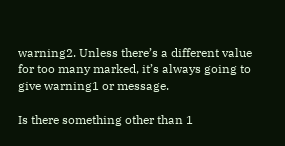warning2. Unless there’s a different value for too many marked, it’s always going to give warning1 or message.

Is there something other than 1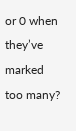or 0 when they’ve marked too many?